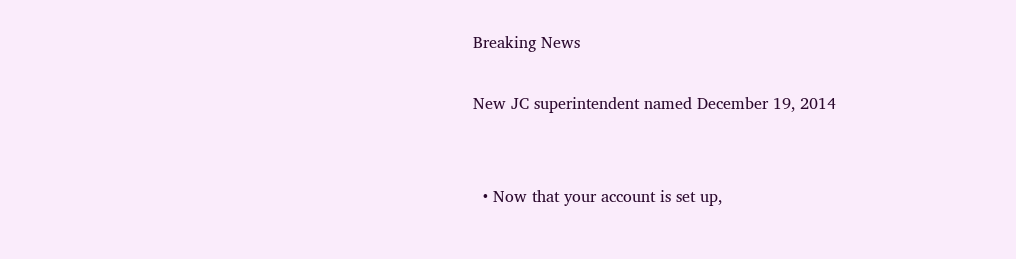Breaking News

New JC superintendent named December 19, 2014


  • Now that your account is set up,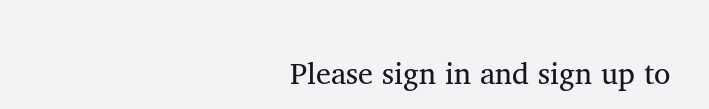Please sign in and sign up to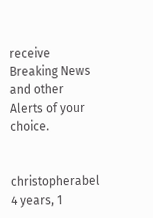receive Breaking News and other Alerts of your choice.


christopherabel 4 years, 1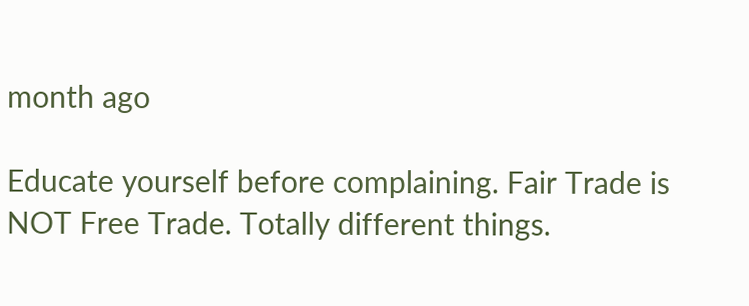month ago

Educate yourself before complaining. Fair Trade is NOT Free Trade. Totally different things.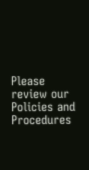Please review our Policies and Procedures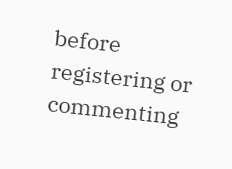before registering or commenting